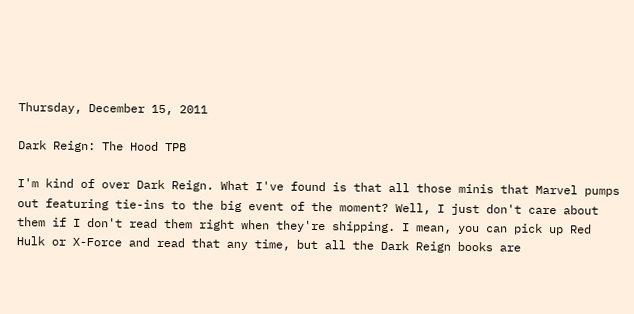Thursday, December 15, 2011

Dark Reign: The Hood TPB

I'm kind of over Dark Reign. What I've found is that all those minis that Marvel pumps out featuring tie-ins to the big event of the moment? Well, I just don't care about them if I don't read them right when they're shipping. I mean, you can pick up Red Hulk or X-Force and read that any time, but all the Dark Reign books are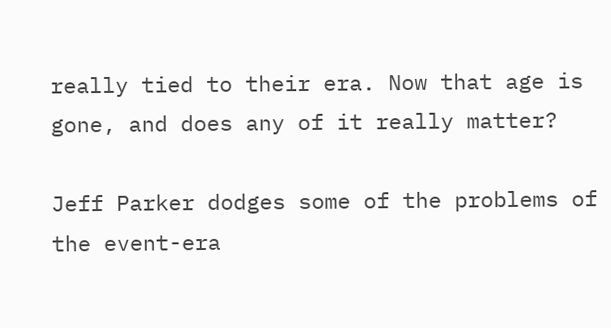really tied to their era. Now that age is gone, and does any of it really matter?

Jeff Parker dodges some of the problems of the event-era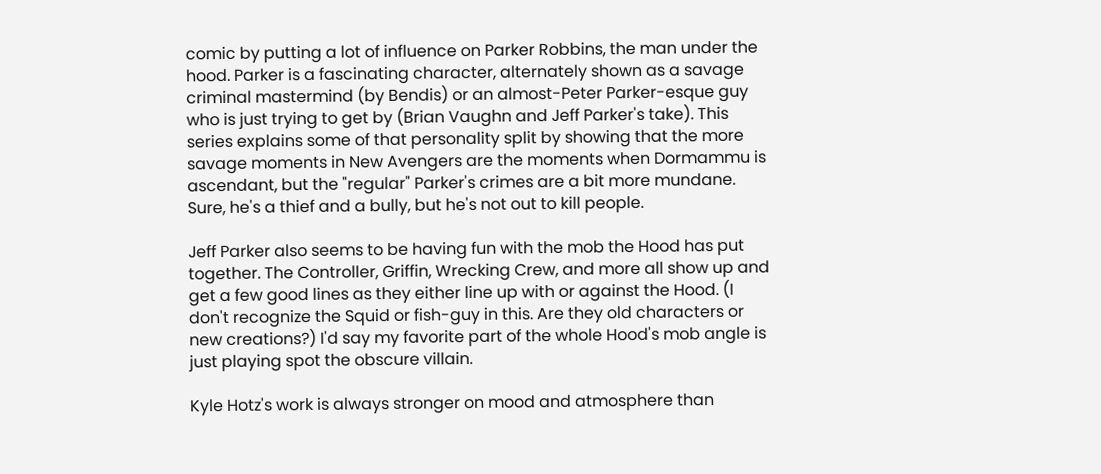comic by putting a lot of influence on Parker Robbins, the man under the hood. Parker is a fascinating character, alternately shown as a savage criminal mastermind (by Bendis) or an almost-Peter Parker-esque guy who is just trying to get by (Brian Vaughn and Jeff Parker's take). This series explains some of that personality split by showing that the more savage moments in New Avengers are the moments when Dormammu is ascendant, but the "regular" Parker's crimes are a bit more mundane. Sure, he's a thief and a bully, but he's not out to kill people.

Jeff Parker also seems to be having fun with the mob the Hood has put together. The Controller, Griffin, Wrecking Crew, and more all show up and get a few good lines as they either line up with or against the Hood. (I don't recognize the Squid or fish-guy in this. Are they old characters or new creations?) I'd say my favorite part of the whole Hood's mob angle is just playing spot the obscure villain.

Kyle Hotz's work is always stronger on mood and atmosphere than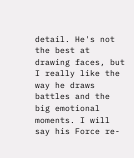detail. He's not the best at drawing faces, but I really like the way he draws battles and the big emotional moments. I will say his Force re-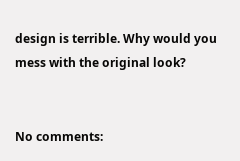design is terrible. Why would you mess with the original look?


No comments: